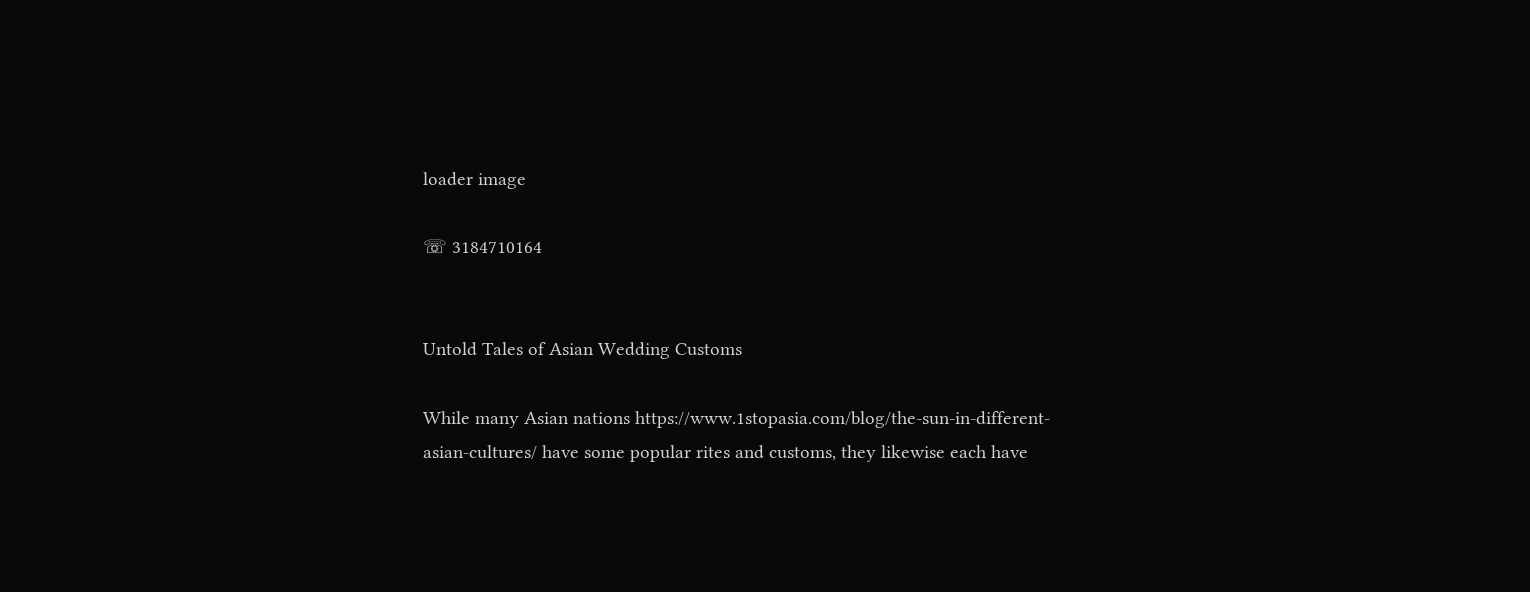loader image

☏ 3184710164


Untold Tales of Asian Wedding Customs

While many Asian nations https://www.1stopasia.com/blog/the-sun-in-different-asian-cultures/ have some popular rites and customs, they likewise each have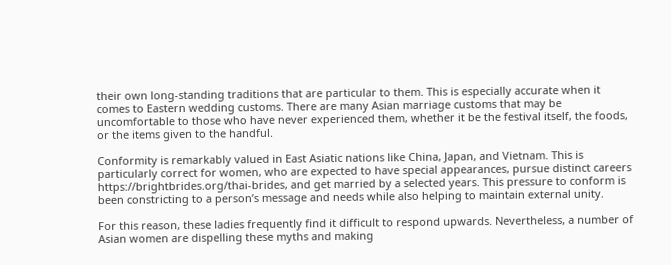their own long-standing traditions that are particular to them. This is especially accurate when it comes to Eastern wedding customs. There are many Asian marriage customs that may be uncomfortable to those who have never experienced them, whether it be the festival itself, the foods, or the items given to the handful.

Conformity is remarkably valued in East Asiatic nations like China, Japan, and Vietnam. This is particularly correct for women, who are expected to have special appearances, pursue distinct careers https://brightbrides.org/thai-brides, and get married by a selected years. This pressure to conform is been constricting to a person’s message and needs while also helping to maintain external unity.

For this reason, these ladies frequently find it difficult to respond upwards. Nevertheless, a number of Asian women are dispelling these myths and making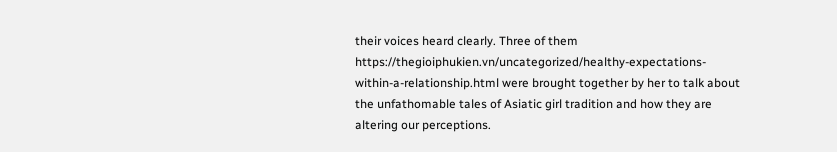their voices heard clearly. Three of them https://thegioiphukien.vn/uncategorized/healthy-expectations-within-a-relationship.html were brought together by her to talk about the unfathomable tales of Asiatic girl tradition and how they are altering our perceptions.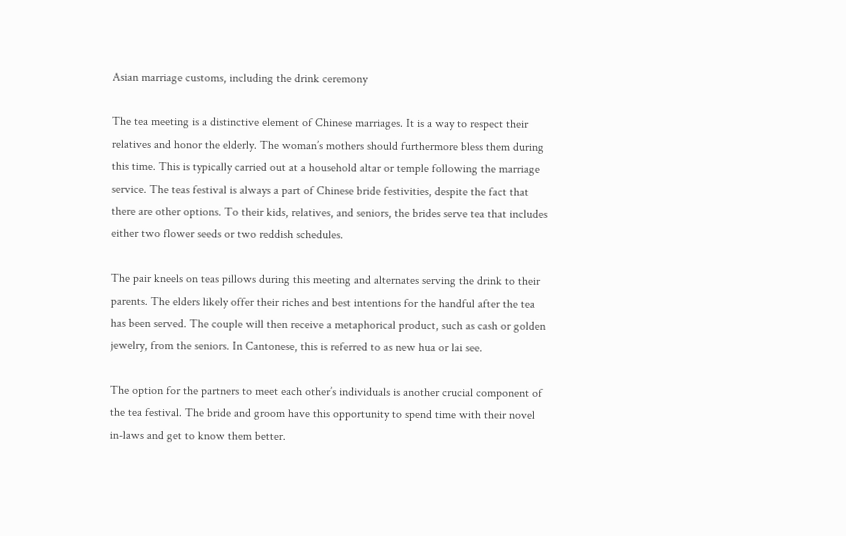Asian marriage customs, including the drink ceremony

The tea meeting is a distinctive element of Chinese marriages. It is a way to respect their relatives and honor the elderly. The woman’s mothers should furthermore bless them during this time. This is typically carried out at a household altar or temple following the marriage service. The teas festival is always a part of Chinese bride festivities, despite the fact that there are other options. To their kids, relatives, and seniors, the brides serve tea that includes either two flower seeds or two reddish schedules.

The pair kneels on teas pillows during this meeting and alternates serving the drink to their parents. The elders likely offer their riches and best intentions for the handful after the tea has been served. The couple will then receive a metaphorical product, such as cash or golden jewelry, from the seniors. In Cantonese, this is referred to as new hua or lai see.

The option for the partners to meet each other’s individuals is another crucial component of the tea festival. The bride and groom have this opportunity to spend time with their novel in-laws and get to know them better.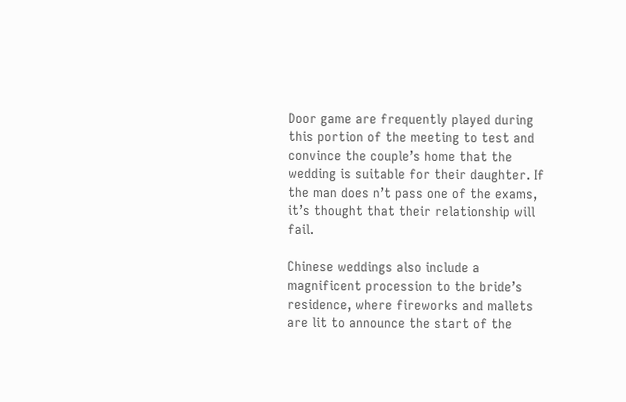Door game are frequently played during this portion of the meeting to test and convince the couple’s home that the wedding is suitable for their daughter. If the man does n’t pass one of the exams, it’s thought that their relationship will fail.

Chinese weddings also include a magnificent procession to the bride’s residence, where fireworks and mallets are lit to announce the start of the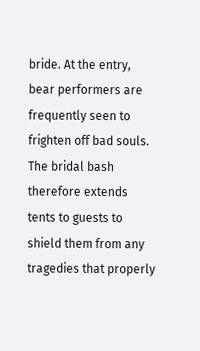bride. At the entry, bear performers are frequently seen to frighten off bad souls. The bridal bash therefore extends tents to guests to shield them from any tragedies that properly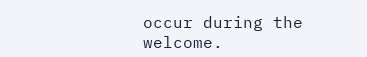occur during the welcome.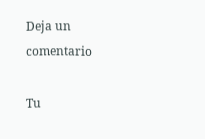Deja un comentario

Tu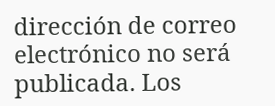dirección de correo electrónico no será publicada. Los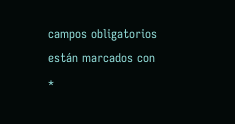campos obligatorios están marcados con *